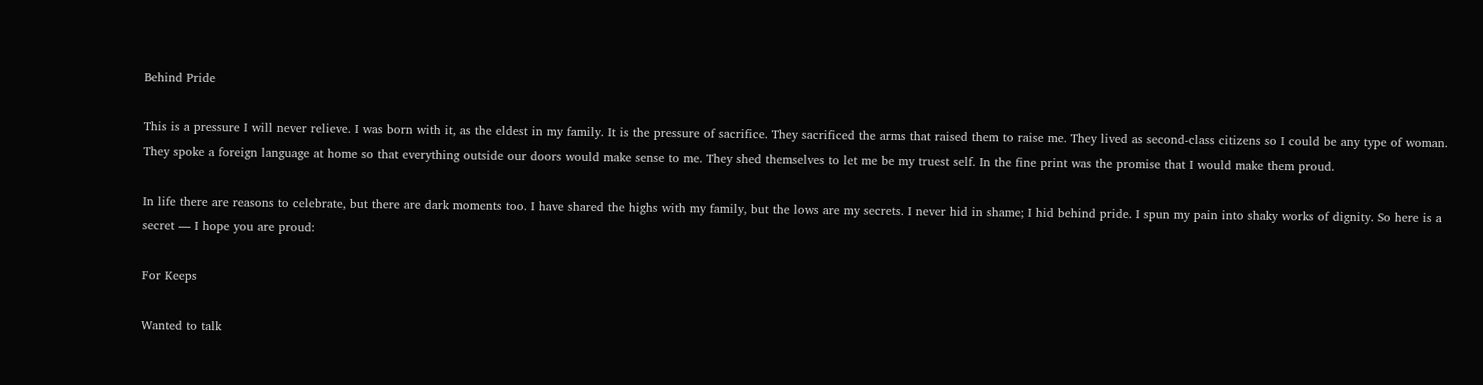Behind Pride

This is a pressure I will never relieve. I was born with it, as the eldest in my family. It is the pressure of sacrifice. They sacrificed the arms that raised them to raise me. They lived as second-class citizens so I could be any type of woman. They spoke a foreign language at home so that everything outside our doors would make sense to me. They shed themselves to let me be my truest self. In the fine print was the promise that I would make them proud.

In life there are reasons to celebrate, but there are dark moments too. I have shared the highs with my family, but the lows are my secrets. I never hid in shame; I hid behind pride. I spun my pain into shaky works of dignity. So here is a secret — I hope you are proud:

For Keeps

Wanted to talk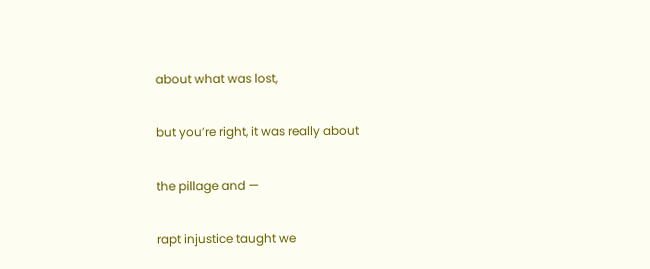about what was lost,

but you’re right, it was really about

the pillage and —

rapt injustice taught we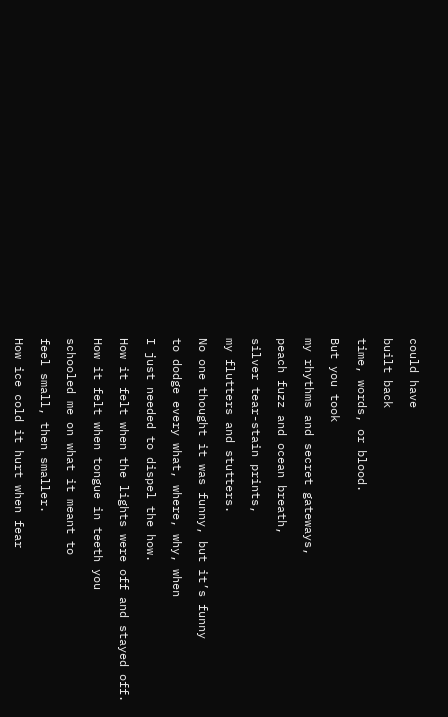could have

built back

time, words, or blood.

But you took

my rhythms and secret gateways,

peach fuzz and ocean breath,

silver tear-stain prints,

my flutters and stutters.

No one thought it was funny, but it’s funny

to dodge every what, where, why, when

I just needed to dispel the how.

How it felt when the lights were off and stayed off.

How it felt when tongue in teeth you

schooled me on what it meant to

feel small, then smaller.

How ice cold it hurt when fear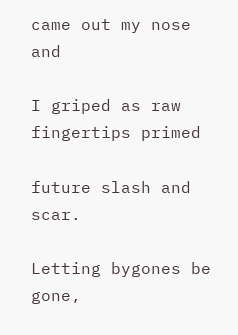came out my nose and

I griped as raw fingertips primed

future slash and scar.

Letting bygones be gone,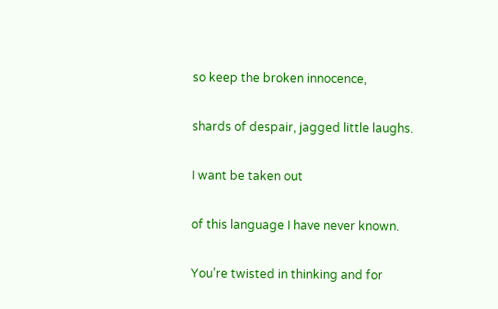so keep the broken innocence,

shards of despair, jagged little laughs.

I want be taken out

of this language I have never known.

You’re twisted in thinking and for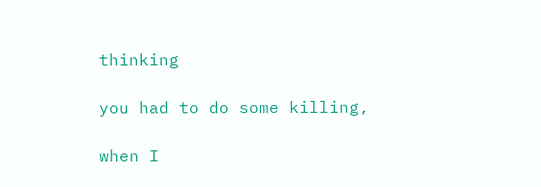thinking

you had to do some killing,

when I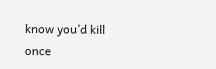know you’d kill once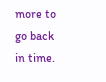more to go back in time.